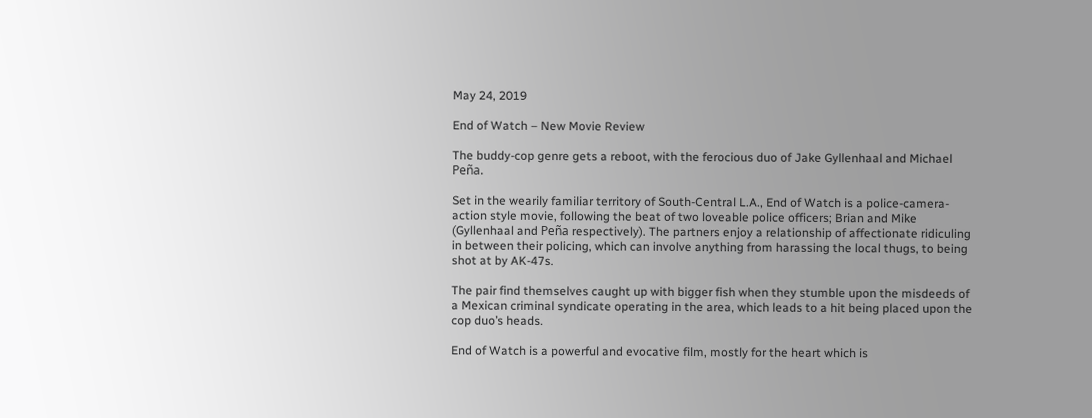May 24, 2019

End of Watch – New Movie Review

The buddy-cop genre gets a reboot, with the ferocious duo of Jake Gyllenhaal and Michael Peña.

Set in the wearily familiar territory of South-Central L.A., End of Watch is a police-camera-action style movie, following the beat of two loveable police officers; Brian and Mike (Gyllenhaal and Peña respectively). The partners enjoy a relationship of affectionate ridiculing in between their policing, which can involve anything from harassing the local thugs, to being shot at by AK-47s.

The pair find themselves caught up with bigger fish when they stumble upon the misdeeds of a Mexican criminal syndicate operating in the area, which leads to a hit being placed upon the cop duo’s heads.

End of Watch is a powerful and evocative film, mostly for the heart which is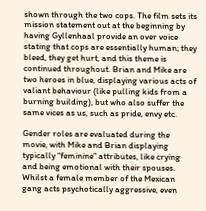shown through the two cops. The film sets its mission statement out at the beginning by having Gyllenhaal provide an over voice stating that cops are essentially human; they bleed, they get hurt, and this theme is continued throughout. Brian and Mike are two heroes in blue, displaying various acts of valiant behaviour (like pulling kids from a burning building), but who also suffer the same vices as us, such as pride, envy etc.

Gender roles are evaluated during the movie, with Mike and Brian displaying typically “feminine” attributes, like crying and being emotional with their spouses. Whilst a female member of the Mexican gang acts psychotically aggressive, even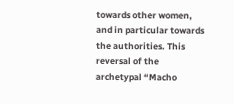towards other women, and in particular towards the authorities. This reversal of the archetypal “Macho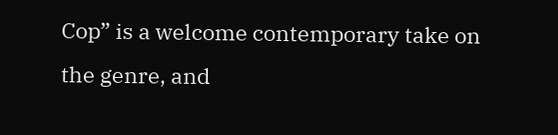Cop” is a welcome contemporary take on the genre, and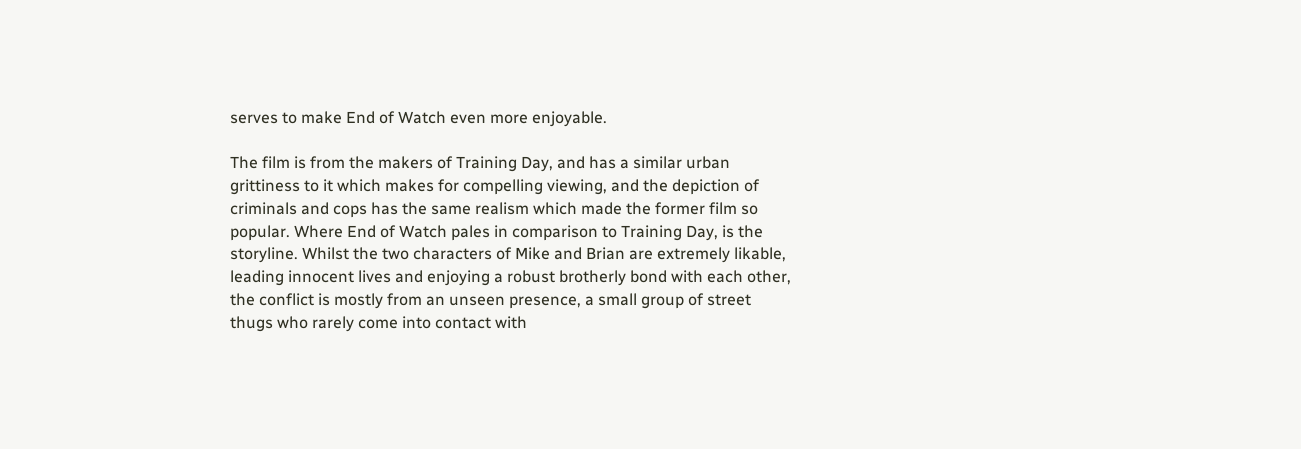serves to make End of Watch even more enjoyable.

The film is from the makers of Training Day, and has a similar urban grittiness to it which makes for compelling viewing, and the depiction of criminals and cops has the same realism which made the former film so popular. Where End of Watch pales in comparison to Training Day, is the storyline. Whilst the two characters of Mike and Brian are extremely likable, leading innocent lives and enjoying a robust brotherly bond with each other, the conflict is mostly from an unseen presence, a small group of street thugs who rarely come into contact with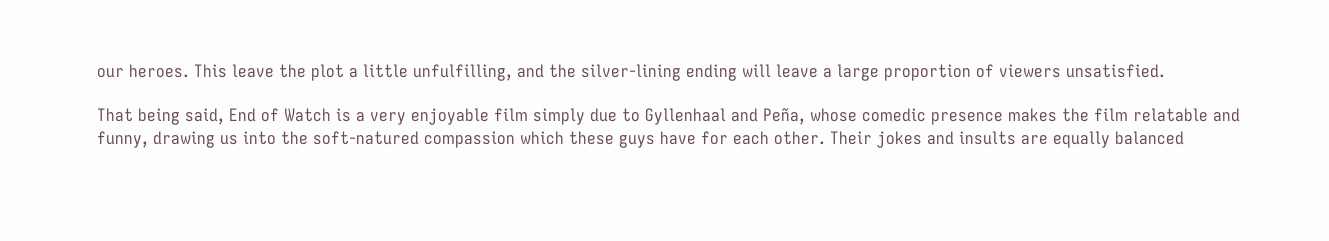our heroes. This leave the plot a little unfulfilling, and the silver-lining ending will leave a large proportion of viewers unsatisfied.

That being said, End of Watch is a very enjoyable film simply due to Gyllenhaal and Peña, whose comedic presence makes the film relatable and funny, drawing us into the soft-natured compassion which these guys have for each other. Their jokes and insults are equally balanced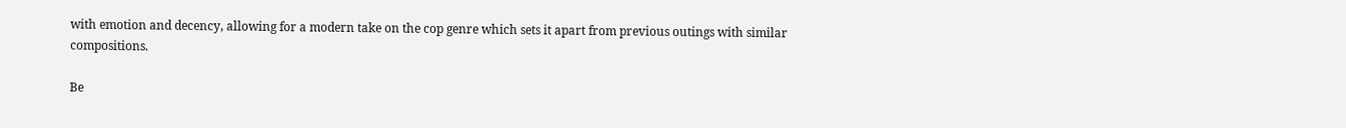with emotion and decency, allowing for a modern take on the cop genre which sets it apart from previous outings with similar compositions.

Be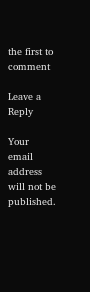the first to comment

Leave a Reply

Your email address will not be published.